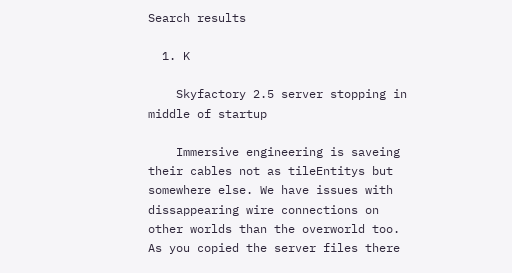Search results

  1. K

    Skyfactory 2.5 server stopping in middle of startup

    Immersive engineering is saveing their cables not as tileEntitys but somewhere else. We have issues with dissappearing wire connections on other worlds than the overworld too. As you copied the server files there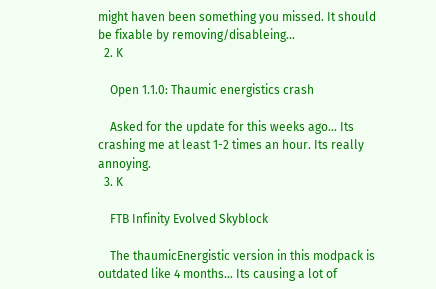might haven been something you missed. It should be fixable by removing/disableing...
  2. K

    Open 1.1.0: Thaumic energistics crash

    Asked for the update for this weeks ago... Its crashing me at least 1-2 times an hour. Its really annoying.
  3. K

    FTB Infinity Evolved Skyblock

    The thaumicEnergistic version in this modpack is outdated like 4 months... Its causing a lot of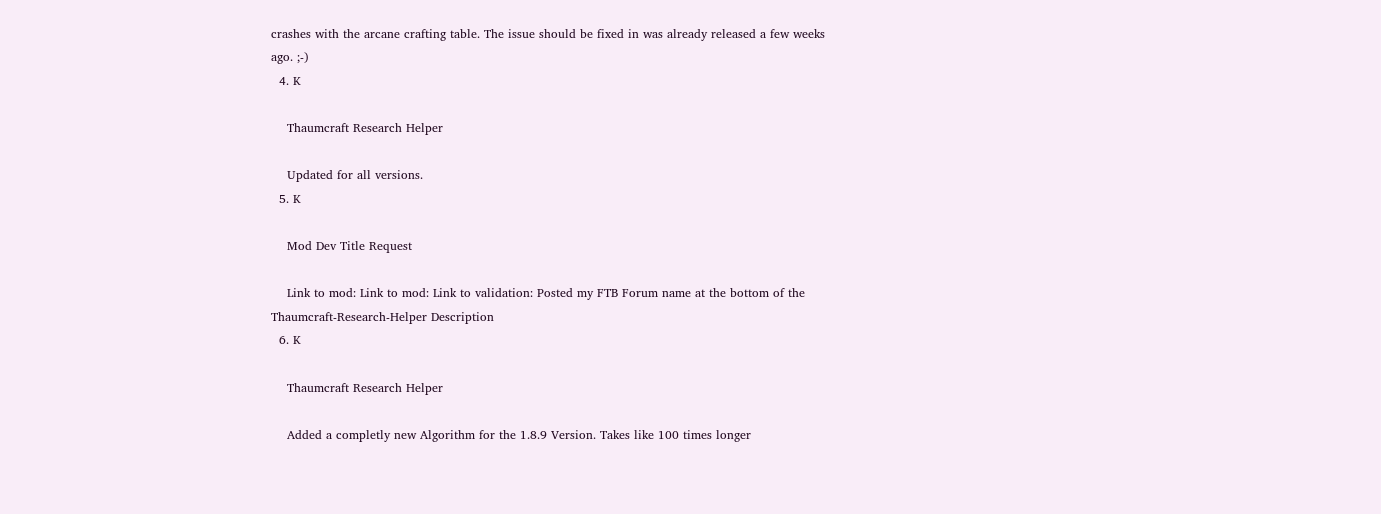crashes with the arcane crafting table. The issue should be fixed in was already released a few weeks ago. ;-)
  4. K

    Thaumcraft Research Helper

    Updated for all versions.
  5. K

    Mod Dev Title Request

    Link to mod: Link to mod: Link to validation: Posted my FTB Forum name at the bottom of the Thaumcraft-Research-Helper Description
  6. K

    Thaumcraft Research Helper

    Added a completly new Algorithm for the 1.8.9 Version. Takes like 100 times longer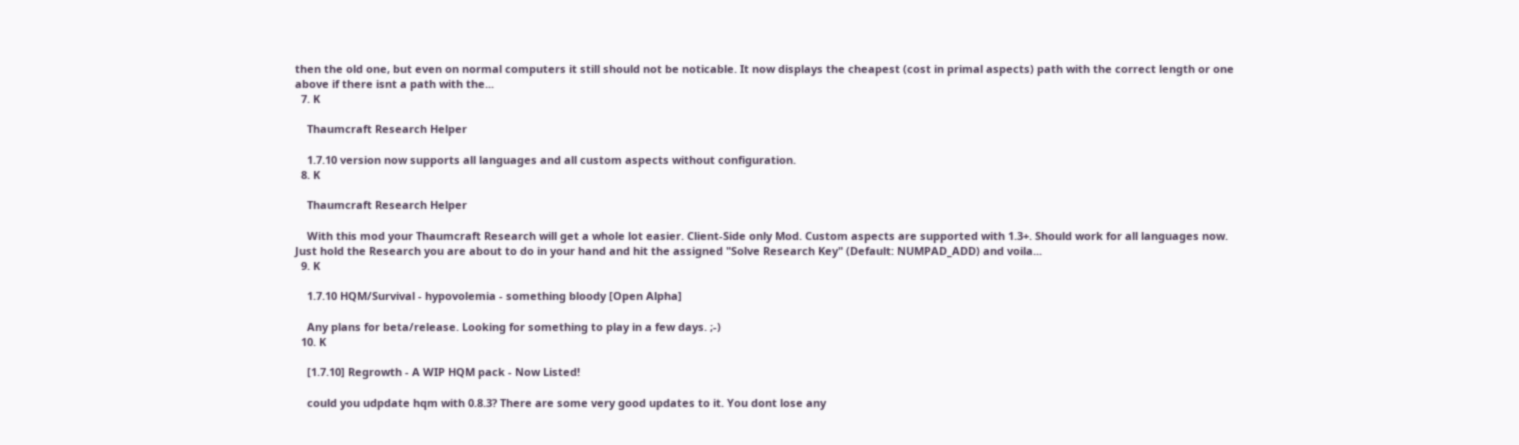then the old one, but even on normal computers it still should not be noticable. It now displays the cheapest (cost in primal aspects) path with the correct length or one above if there isnt a path with the...
  7. K

    Thaumcraft Research Helper

    1.7.10 version now supports all languages and all custom aspects without configuration.
  8. K

    Thaumcraft Research Helper

    With this mod your Thaumcraft Research will get a whole lot easier. Client-Side only Mod. Custom aspects are supported with 1.3+. Should work for all languages now. Just hold the Research you are about to do in your hand and hit the assigned "Solve Research Key" (Default: NUMPAD_ADD) and voila...
  9. K

    1.7.10 HQM/Survival - hypovolemia - something bloody [Open Alpha]

    Any plans for beta/release. Looking for something to play in a few days. ;-)
  10. K

    [1.7.10] Regrowth - A WIP HQM pack - Now Listed!

    could you udpdate hqm with 0.8.3? There are some very good updates to it. You dont lose any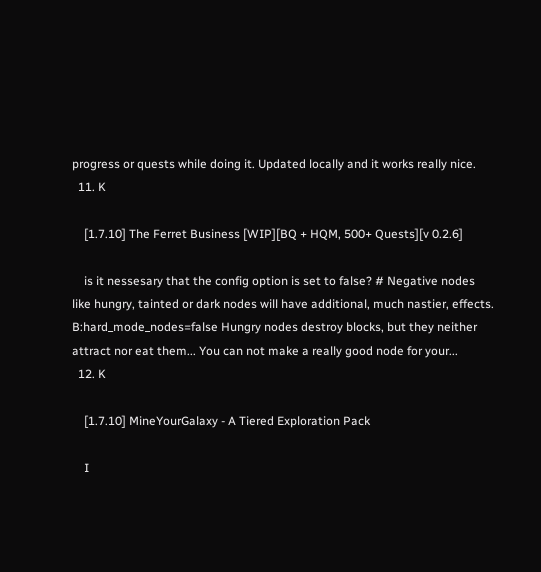progress or quests while doing it. Updated locally and it works really nice.
  11. K

    [1.7.10] The Ferret Business [WIP][BQ + HQM, 500+ Quests][v 0.2.6]

    is it nessesary that the config option is set to false? # Negative nodes like hungry, tainted or dark nodes will have additional, much nastier, effects. B:hard_mode_nodes=false Hungry nodes destroy blocks, but they neither attract nor eat them... You can not make a really good node for your...
  12. K

    [1.7.10] MineYourGalaxy - A Tiered Exploration Pack

    I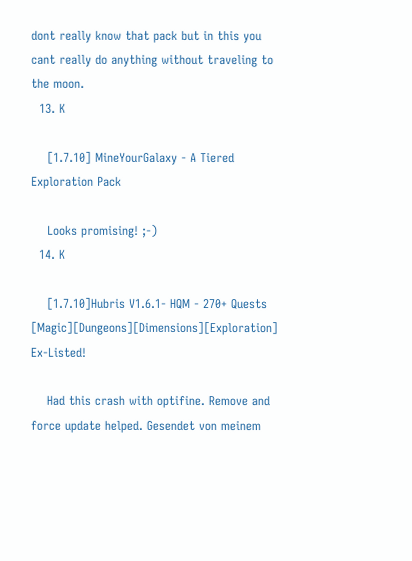dont really know that pack but in this you cant really do anything without traveling to the moon.
  13. K

    [1.7.10] MineYourGalaxy - A Tiered Exploration Pack

    Looks promising! ;-)
  14. K

    [1.7.10]Hubris V1.6.1- HQM - 270+ Quests [Magic][Dungeons][Dimensions][Exploration] Ex-Listed!

    Had this crash with optifine. Remove and force update helped. Gesendet von meinem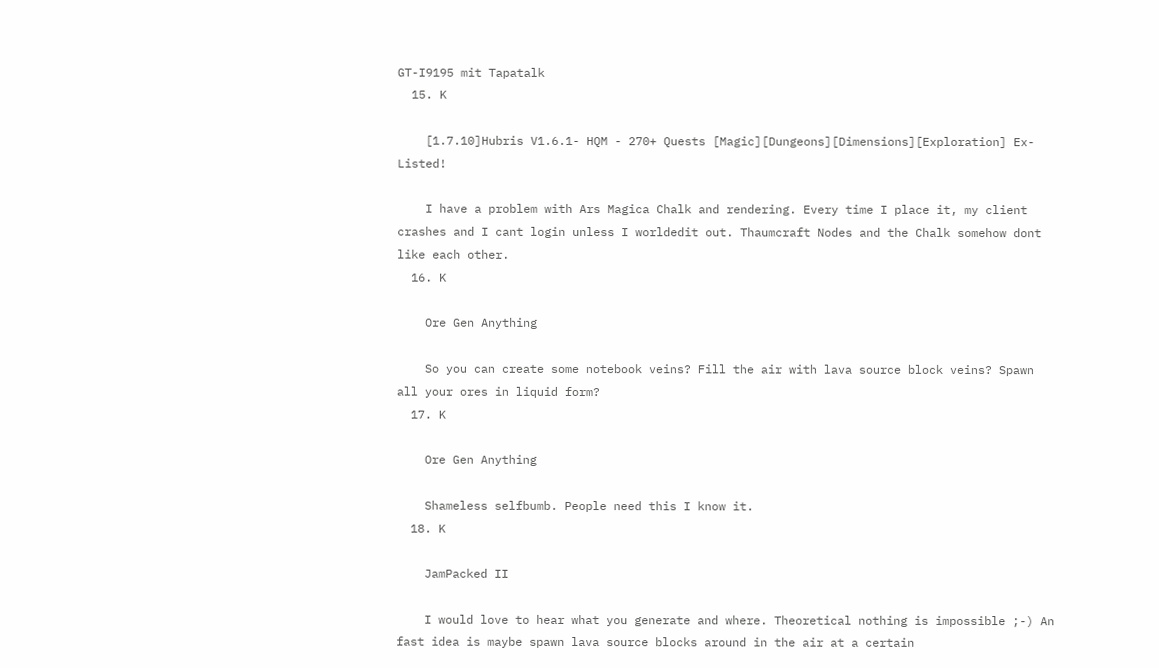GT-I9195 mit Tapatalk
  15. K

    [1.7.10]Hubris V1.6.1- HQM - 270+ Quests [Magic][Dungeons][Dimensions][Exploration] Ex-Listed!

    I have a problem with Ars Magica Chalk and rendering. Every time I place it, my client crashes and I cant login unless I worldedit out. Thaumcraft Nodes and the Chalk somehow dont like each other.
  16. K

    Ore Gen Anything

    So you can create some notebook veins? Fill the air with lava source block veins? Spawn all your ores in liquid form?
  17. K

    Ore Gen Anything

    Shameless selfbumb. People need this I know it.
  18. K

    JamPacked II

    I would love to hear what you generate and where. Theoretical nothing is impossible ;-) An fast idea is maybe spawn lava source blocks around in the air at a certain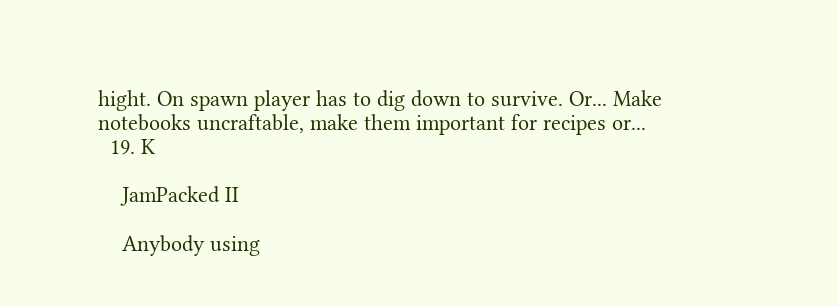hight. On spawn player has to dig down to survive. Or... Make notebooks uncraftable, make them important for recipes or...
  19. K

    JamPacked II

    Anybody using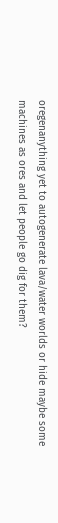oregenanything yet to autogenerate lava/water worlds or hide maybe some machines as ores and let people go dig for them?